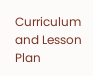Curriculum and Lesson Plan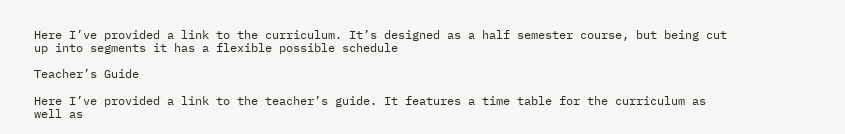Here I’ve provided a link to the curriculum. It’s designed as a half semester course, but being cut up into segments it has a flexible possible schedule

Teacher’s Guide

Here I’ve provided a link to the teacher’s guide. It features a time table for the curriculum as well as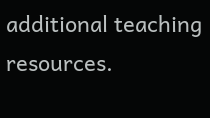additional teaching resources.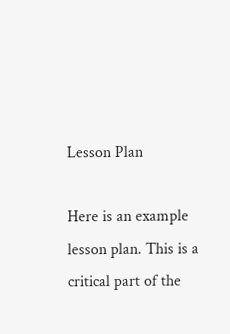Lesson Plan

Here is an example lesson plan. This is a critical part of the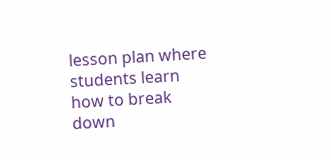lesson plan where students learn how to break down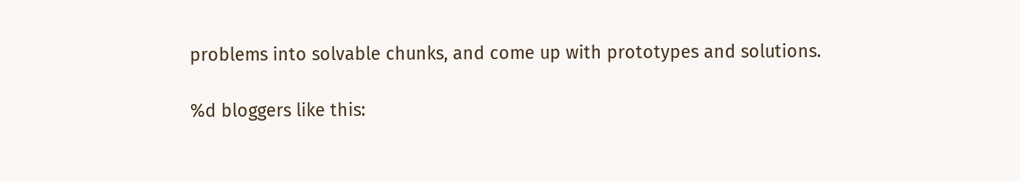problems into solvable chunks, and come up with prototypes and solutions.

%d bloggers like this: